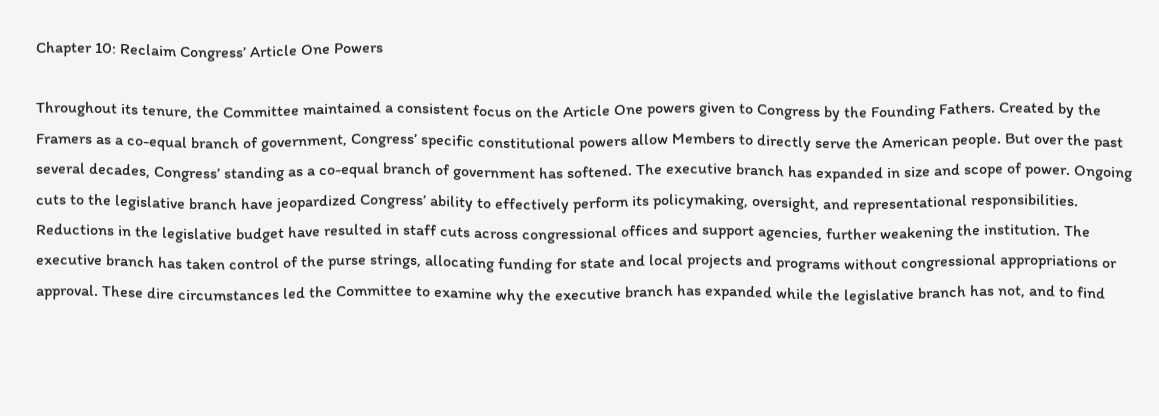Chapter 10: Reclaim Congress’ Article One Powers

Throughout its tenure, the Committee maintained a consistent focus on the Article One powers given to Congress by the Founding Fathers. Created by the Framers as a co-equal branch of government, Congress’ specific constitutional powers allow Members to directly serve the American people. But over the past several decades, Congress’ standing as a co-equal branch of government has softened. The executive branch has expanded in size and scope of power. Ongoing cuts to the legislative branch have jeopardized Congress’ ability to effectively perform its policymaking, oversight, and representational responsibilities. Reductions in the legislative budget have resulted in staff cuts across congressional offices and support agencies, further weakening the institution. The executive branch has taken control of the purse strings, allocating funding for state and local projects and programs without congressional appropriations or approval. These dire circumstances led the Committee to examine why the executive branch has expanded while the legislative branch has not, and to find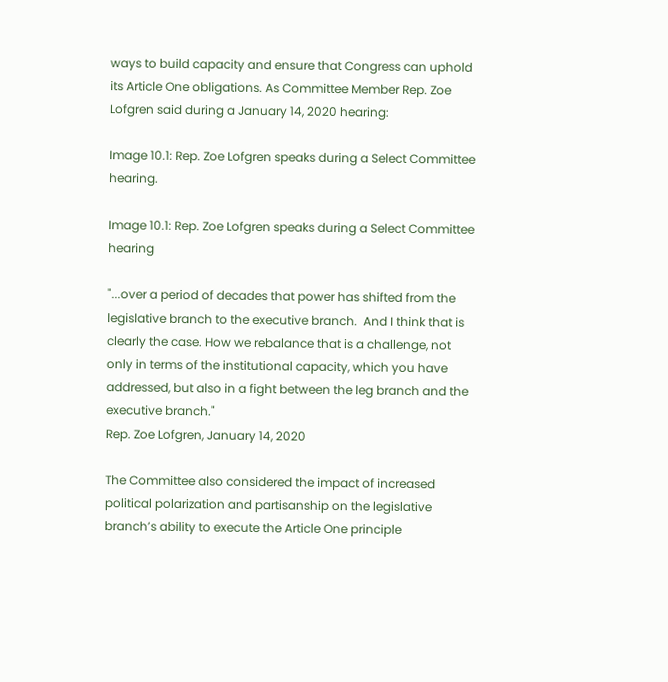ways to build capacity and ensure that Congress can uphold its Article One obligations. As Committee Member Rep. Zoe Lofgren said during a January 14, 2020 hearing:

Image 10.1: Rep. Zoe Lofgren speaks during a Select Committee hearing.

Image 10.1: Rep. Zoe Lofgren speaks during a Select Committee hearing

"...over a period of decades that power has shifted from the legislative branch to the executive branch.  And I think that is clearly the case. How we rebalance that is a challenge, not only in terms of the institutional capacity, which you have addressed, but also in a fight between the leg branch and the executive branch."
Rep. Zoe Lofgren, January 14, 2020

The Committee also considered the impact of increased political polarization and partisanship on the legislative branch’s ability to execute the Article One principle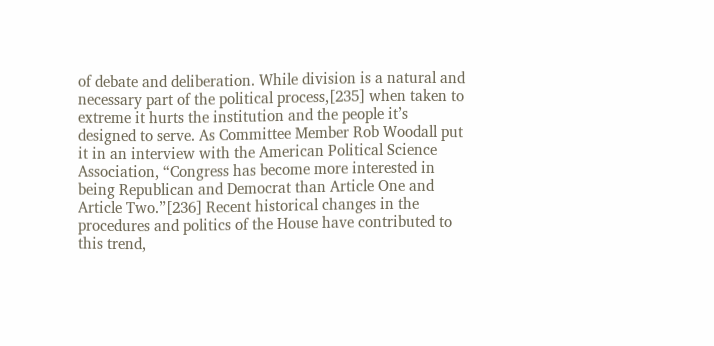of debate and deliberation. While division is a natural and necessary part of the political process,[235] when taken to extreme it hurts the institution and the people it’s designed to serve. As Committee Member Rob Woodall put it in an interview with the American Political Science Association, “Congress has become more interested in being Republican and Democrat than Article One and Article Two.”[236] Recent historical changes in the procedures and politics of the House have contributed to this trend,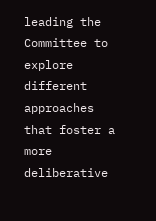leading the Committee to explore different approaches that foster a more deliberative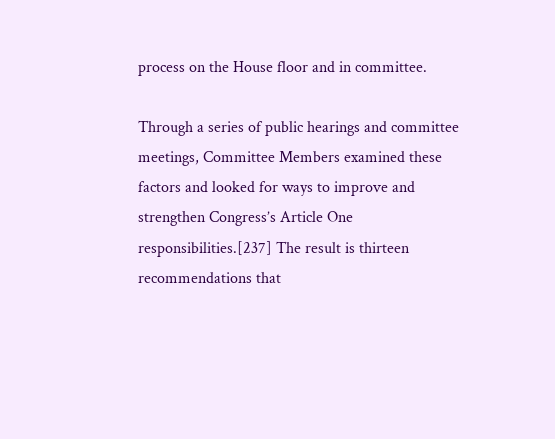process on the House floor and in committee.

Through a series of public hearings and committee meetings, Committee Members examined these factors and looked for ways to improve and strengthen Congress’s Article One responsibilities.[237] The result is thirteen recommendations that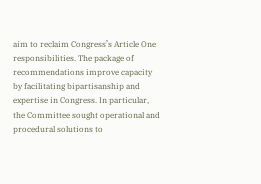aim to reclaim Congress’s Article One responsibilities. The package of recommendations improve capacity by facilitating bipartisanship and expertise in Congress. In particular, the Committee sought operational and procedural solutions to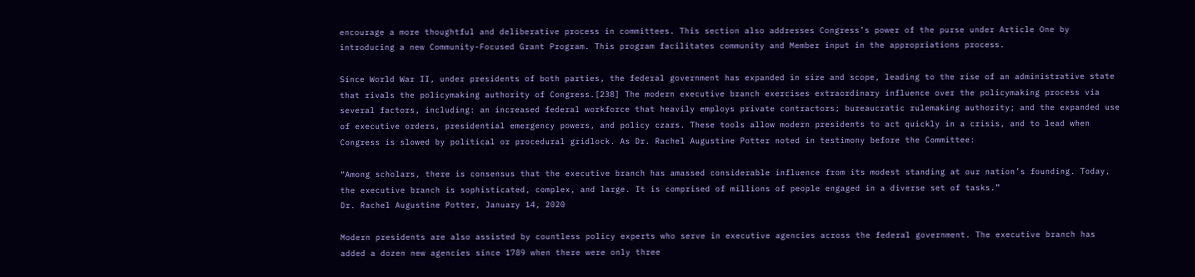encourage a more thoughtful and deliberative process in committees. This section also addresses Congress’s power of the purse under Article One by introducing a new Community-Focused Grant Program. This program facilitates community and Member input in the appropriations process.

Since World War II, under presidents of both parties, the federal government has expanded in size and scope, leading to the rise of an administrative state that rivals the policymaking authority of Congress.[238] The modern executive branch exercises extraordinary influence over the policymaking process via several factors, including: an increased federal workforce that heavily employs private contractors; bureaucratic rulemaking authority; and the expanded use of executive orders, presidential emergency powers, and policy czars. These tools allow modern presidents to act quickly in a crisis, and to lead when Congress is slowed by political or procedural gridlock. As Dr. Rachel Augustine Potter noted in testimony before the Committee:

“Among scholars, there is consensus that the executive branch has amassed considerable influence from its modest standing at our nation’s founding. Today, the executive branch is sophisticated, complex, and large. It is comprised of millions of people engaged in a diverse set of tasks.”
Dr. Rachel Augustine Potter, January 14, 2020

Modern presidents are also assisted by countless policy experts who serve in executive agencies across the federal government. The executive branch has added a dozen new agencies since 1789 when there were only three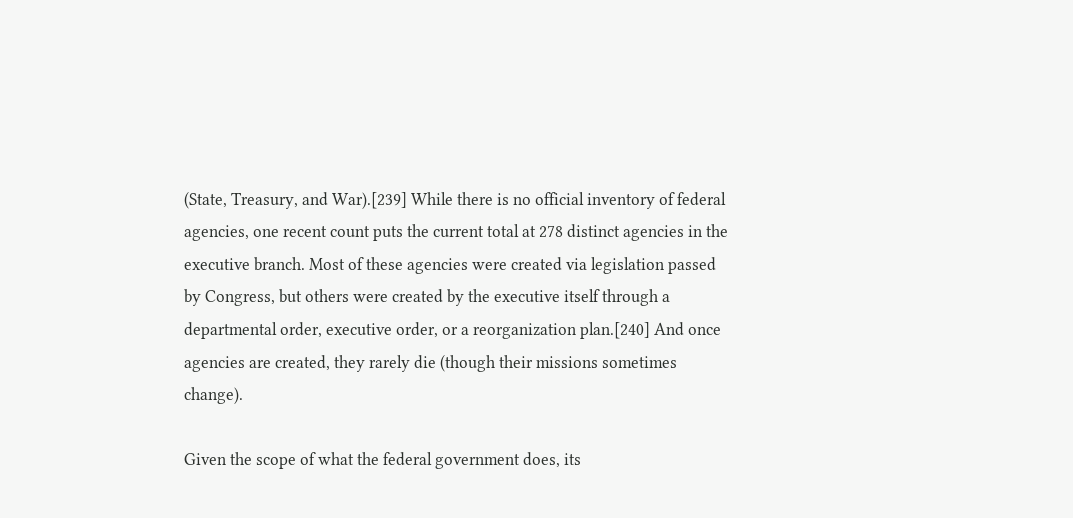(State, Treasury, and War).[239] While there is no official inventory of federal agencies, one recent count puts the current total at 278 distinct agencies in the executive branch. Most of these agencies were created via legislation passed by Congress, but others were created by the executive itself through a departmental order, executive order, or a reorganization plan.[240] And once agencies are created, they rarely die (though their missions sometimes change).

Given the scope of what the federal government does, its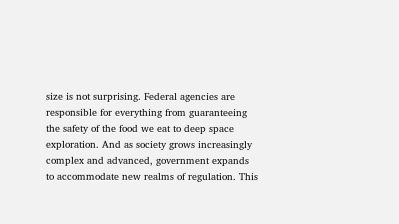size is not surprising. Federal agencies are responsible for everything from guaranteeing the safety of the food we eat to deep space exploration. And as society grows increasingly complex and advanced, government expands to accommodate new realms of regulation. This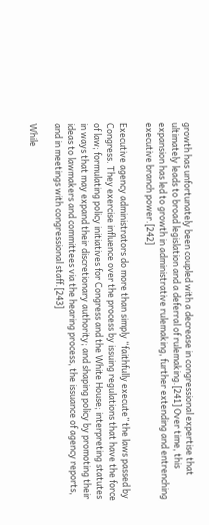growth has unfortunately been coupled with a decrease in congressional expertise that ultimately leads to broad legislation and a deferral of rulemaking.[241] Over time, this expansion has led to growth in administrative rulemaking, further extending and entrenching executive branch power.[242]

Executive agency administrators do more than simply “faithfully execute” the laws passed by Congress. They exercise influence over the process by issuing regulations that have the force of law; formulating policy initiatives for Congress and the White House; interpreting statutes in ways that may expand their discretionary authority; and shaping policy by promoting their ideas to lawmakers and committees via the hearing process, the issuance of agency reports, and in meetings with congressional staff.[243]

While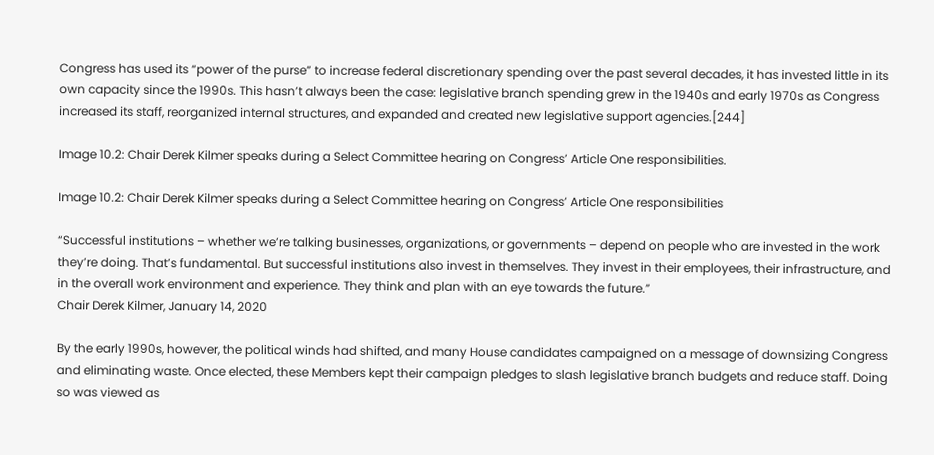Congress has used its “power of the purse” to increase federal discretionary spending over the past several decades, it has invested little in its own capacity since the 1990s. This hasn’t always been the case: legislative branch spending grew in the 1940s and early 1970s as Congress increased its staff, reorganized internal structures, and expanded and created new legislative support agencies.[244]

Image 10.2: Chair Derek Kilmer speaks during a Select Committee hearing on Congress’ Article One responsibilities.

Image 10.2: Chair Derek Kilmer speaks during a Select Committee hearing on Congress’ Article One responsibilities

“Successful institutions – whether we’re talking businesses, organizations, or governments – depend on people who are invested in the work they’re doing. That’s fundamental. But successful institutions also invest in themselves. They invest in their employees, their infrastructure, and in the overall work environment and experience. They think and plan with an eye towards the future.”
Chair Derek Kilmer, January 14, 2020

By the early 1990s, however, the political winds had shifted, and many House candidates campaigned on a message of downsizing Congress and eliminating waste. Once elected, these Members kept their campaign pledges to slash legislative branch budgets and reduce staff. Doing so was viewed as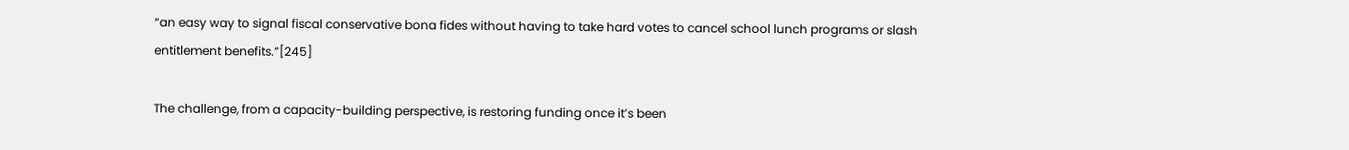“an easy way to signal fiscal conservative bona fides without having to take hard votes to cancel school lunch programs or slash entitlement benefits.”[245]

The challenge, from a capacity-building perspective, is restoring funding once it’s been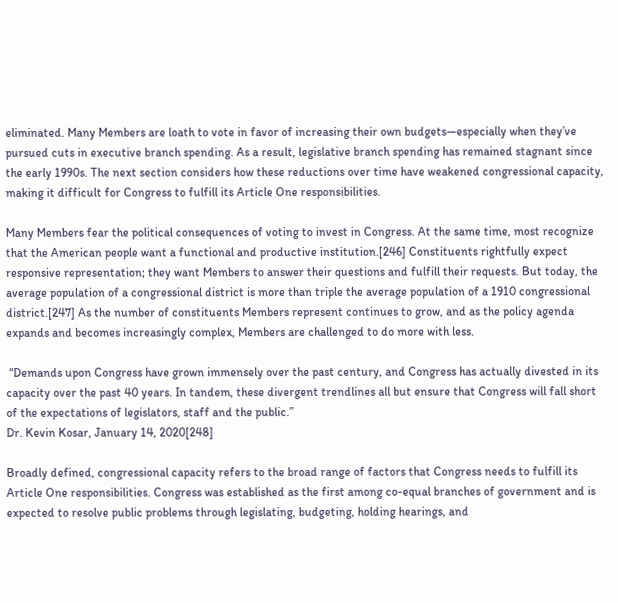eliminated. Many Members are loath to vote in favor of increasing their own budgets—especially when they’ve pursued cuts in executive branch spending. As a result, legislative branch spending has remained stagnant since the early 1990s. The next section considers how these reductions over time have weakened congressional capacity, making it difficult for Congress to fulfill its Article One responsibilities.

Many Members fear the political consequences of voting to invest in Congress. At the same time, most recognize that the American people want a functional and productive institution.[246] Constituents rightfully expect responsive representation; they want Members to answer their questions and fulfill their requests. But today, the average population of a congressional district is more than triple the average population of a 1910 congressional district.[247] As the number of constituents Members represent continues to grow, and as the policy agenda expands and becomes increasingly complex, Members are challenged to do more with less.

 “Demands upon Congress have grown immensely over the past century, and Congress has actually divested in its capacity over the past 40 years. In tandem, these divergent trendlines all but ensure that Congress will fall short of the expectations of legislators, staff and the public.”
Dr. Kevin Kosar, January 14, 2020[248]

Broadly defined, congressional capacity refers to the broad range of factors that Congress needs to fulfill its Article One responsibilities. Congress was established as the first among co-equal branches of government and is expected to resolve public problems through legislating, budgeting, holding hearings, and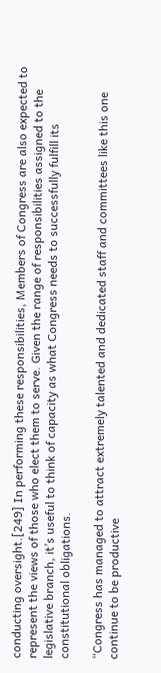conducting oversight.[249] In performing these responsibilities, Members of Congress are also expected to represent the views of those who elect them to serve. Given the range of responsibilities assigned to the legislative branch, it’s useful to think of capacity as what Congress needs to successfully fulfill its constitutional obligations.

“Congress has managed to attract extremely talented and dedicated staff and committees like this one continue to be productive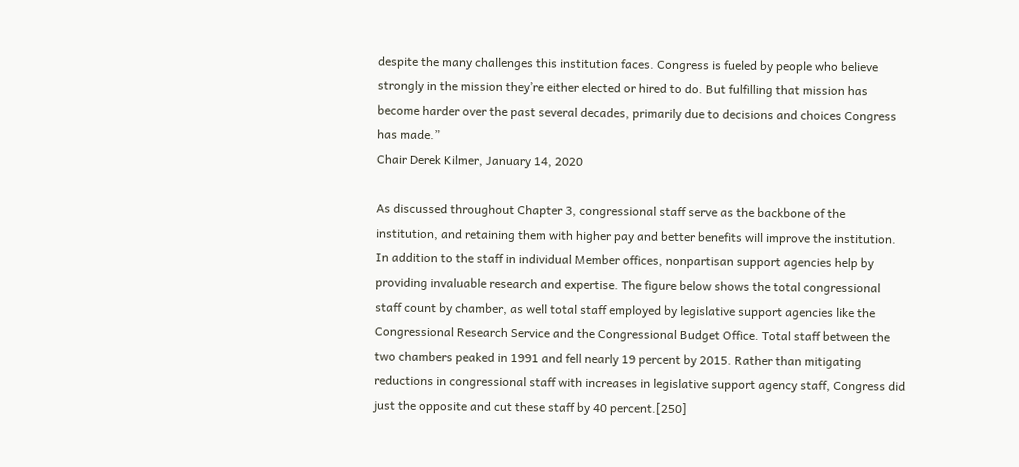despite the many challenges this institution faces. Congress is fueled by people who believe strongly in the mission they’re either elected or hired to do. But fulfilling that mission has become harder over the past several decades, primarily due to decisions and choices Congress has made.”
Chair Derek Kilmer, January 14, 2020

As discussed throughout Chapter 3, congressional staff serve as the backbone of the institution, and retaining them with higher pay and better benefits will improve the institution. In addition to the staff in individual Member offices, nonpartisan support agencies help by providing invaluable research and expertise. The figure below shows the total congressional staff count by chamber, as well total staff employed by legislative support agencies like the Congressional Research Service and the Congressional Budget Office. Total staff between the two chambers peaked in 1991 and fell nearly 19 percent by 2015. Rather than mitigating reductions in congressional staff with increases in legislative support agency staff, Congress did just the opposite and cut these staff by 40 percent.[250]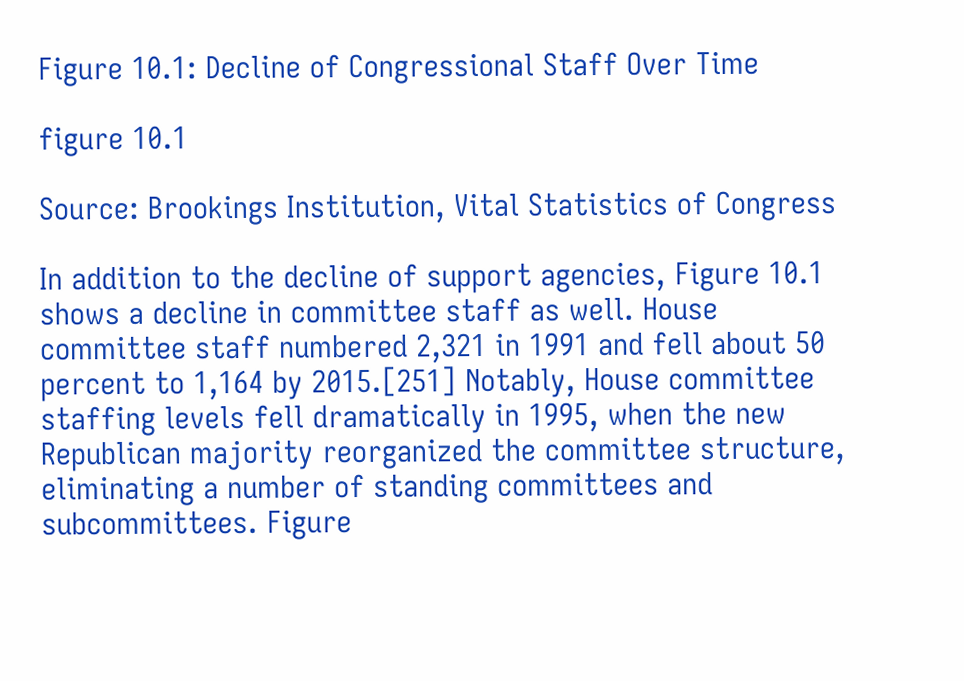Figure 10.1: Decline of Congressional Staff Over Time

figure 10.1

Source: Brookings Institution, Vital Statistics of Congress

In addition to the decline of support agencies, Figure 10.1 shows a decline in committee staff as well. House committee staff numbered 2,321 in 1991 and fell about 50 percent to 1,164 by 2015.[251] Notably, House committee staffing levels fell dramatically in 1995, when the new Republican majority reorganized the committee structure, eliminating a number of standing committees and subcommittees. Figure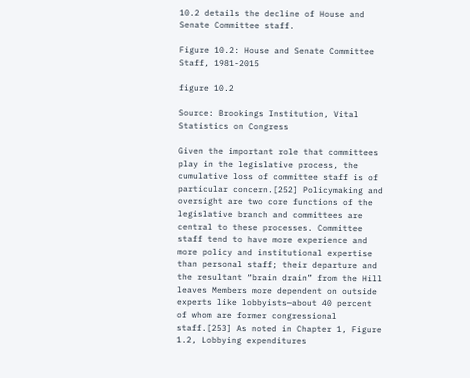10.2 details the decline of House and Senate Committee staff.

Figure 10.2: House and Senate Committee Staff, 1981-2015

figure 10.2

Source: Brookings Institution, Vital Statistics on Congress

Given the important role that committees play in the legislative process, the cumulative loss of committee staff is of particular concern.[252] Policymaking and oversight are two core functions of the legislative branch and committees are central to these processes. Committee staff tend to have more experience and more policy and institutional expertise than personal staff; their departure and the resultant “brain drain” from the Hill leaves Members more dependent on outside experts like lobbyists—about 40 percent of whom are former congressional staff.[253] As noted in Chapter 1, Figure 1.2, Lobbying expenditures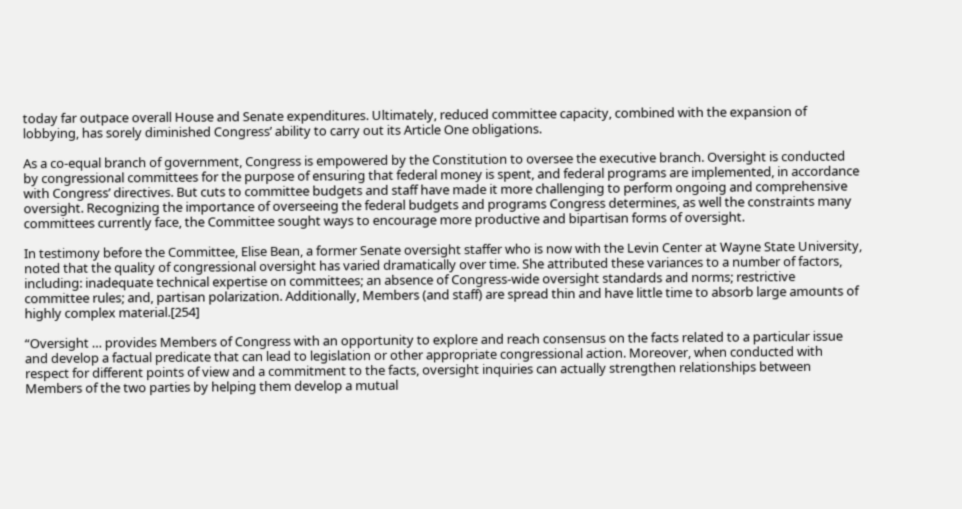today far outpace overall House and Senate expenditures. Ultimately, reduced committee capacity, combined with the expansion of lobbying, has sorely diminished Congress’ ability to carry out its Article One obligations.

As a co-equal branch of government, Congress is empowered by the Constitution to oversee the executive branch. Oversight is conducted by congressional committees for the purpose of ensuring that federal money is spent, and federal programs are implemented, in accordance with Congress’ directives. But cuts to committee budgets and staff have made it more challenging to perform ongoing and comprehensive oversight. Recognizing the importance of overseeing the federal budgets and programs Congress determines, as well the constraints many committees currently face, the Committee sought ways to encourage more productive and bipartisan forms of oversight.

In testimony before the Committee, Elise Bean, a former Senate oversight staffer who is now with the Levin Center at Wayne State University, noted that the quality of congressional oversight has varied dramatically over time. She attributed these variances to a number of factors, including: inadequate technical expertise on committees; an absence of Congress-wide oversight standards and norms; restrictive committee rules; and, partisan polarization. Additionally, Members (and staff) are spread thin and have little time to absorb large amounts of highly complex material.[254]

“Oversight … provides Members of Congress with an opportunity to explore and reach consensus on the facts related to a particular issue and develop a factual predicate that can lead to legislation or other appropriate congressional action. Moreover, when conducted with respect for different points of view and a commitment to the facts, oversight inquiries can actually strengthen relationships between Members of the two parties by helping them develop a mutual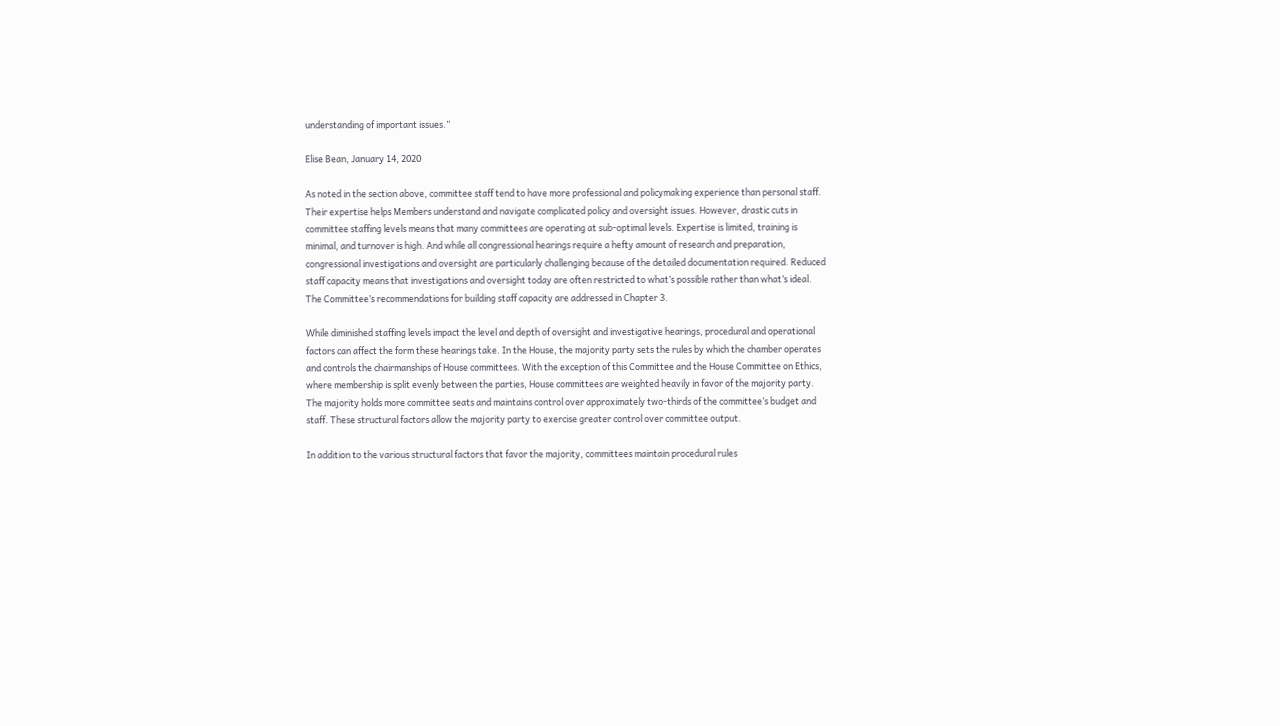understanding of important issues.”

Elise Bean, January 14, 2020

As noted in the section above, committee staff tend to have more professional and policymaking experience than personal staff. Their expertise helps Members understand and navigate complicated policy and oversight issues. However, drastic cuts in committee staffing levels means that many committees are operating at sub-optimal levels. Expertise is limited, training is minimal, and turnover is high. And while all congressional hearings require a hefty amount of research and preparation, congressional investigations and oversight are particularly challenging because of the detailed documentation required. Reduced staff capacity means that investigations and oversight today are often restricted to what’s possible rather than what’s ideal. The Committee’s recommendations for building staff capacity are addressed in Chapter 3.

While diminished staffing levels impact the level and depth of oversight and investigative hearings, procedural and operational factors can affect the form these hearings take. In the House, the majority party sets the rules by which the chamber operates and controls the chairmanships of House committees. With the exception of this Committee and the House Committee on Ethics, where membership is split evenly between the parties, House committees are weighted heavily in favor of the majority party. The majority holds more committee seats and maintains control over approximately two-thirds of the committee’s budget and staff. These structural factors allow the majority party to exercise greater control over committee output.

In addition to the various structural factors that favor the majority, committees maintain procedural rules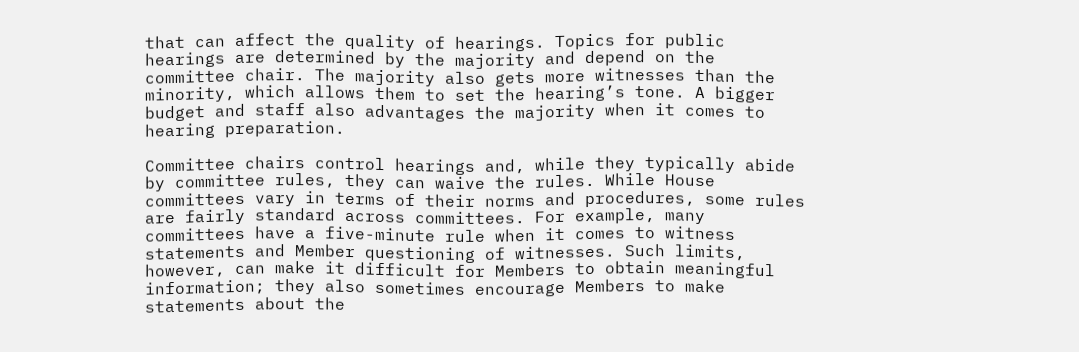that can affect the quality of hearings. Topics for public hearings are determined by the majority and depend on the committee chair. The majority also gets more witnesses than the minority, which allows them to set the hearing’s tone. A bigger budget and staff also advantages the majority when it comes to hearing preparation.

Committee chairs control hearings and, while they typically abide by committee rules, they can waive the rules. While House committees vary in terms of their norms and procedures, some rules are fairly standard across committees. For example, many committees have a five-minute rule when it comes to witness statements and Member questioning of witnesses. Such limits, however, can make it difficult for Members to obtain meaningful information; they also sometimes encourage Members to make statements about the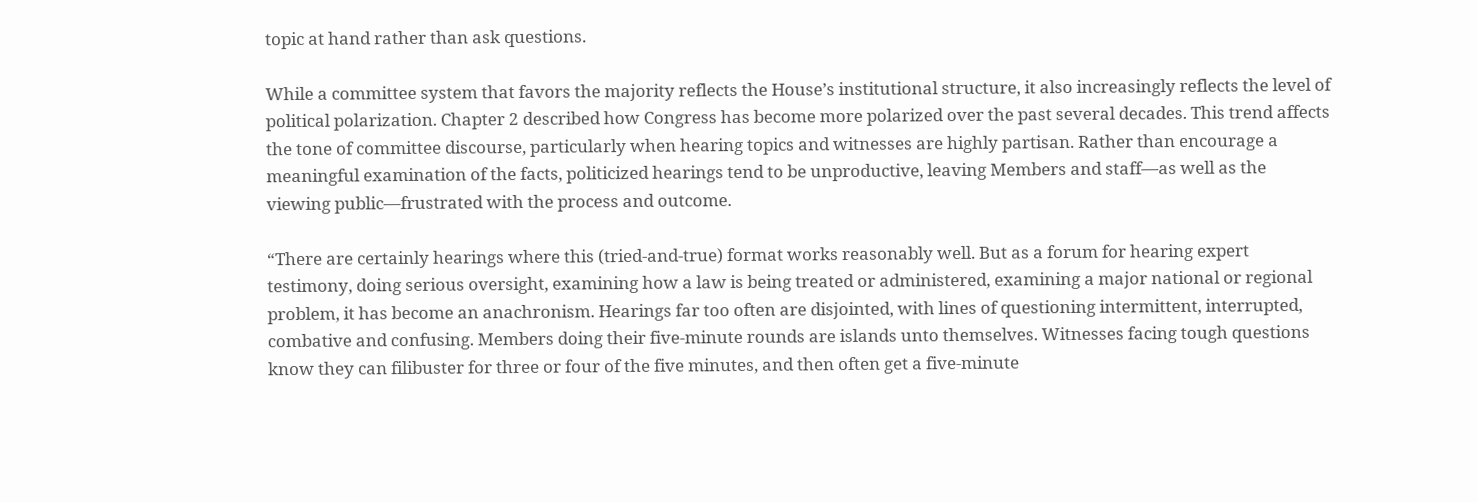topic at hand rather than ask questions.

While a committee system that favors the majority reflects the House’s institutional structure, it also increasingly reflects the level of political polarization. Chapter 2 described how Congress has become more polarized over the past several decades. This trend affects the tone of committee discourse, particularly when hearing topics and witnesses are highly partisan. Rather than encourage a meaningful examination of the facts, politicized hearings tend to be unproductive, leaving Members and staff—as well as the viewing public—frustrated with the process and outcome.

“There are certainly hearings where this (tried-and-true) format works reasonably well. But as a forum for hearing expert testimony, doing serious oversight, examining how a law is being treated or administered, examining a major national or regional problem, it has become an anachronism. Hearings far too often are disjointed, with lines of questioning intermittent, interrupted, combative and confusing. Members doing their five-minute rounds are islands unto themselves. Witnesses facing tough questions know they can filibuster for three or four of the five minutes, and then often get a five-minute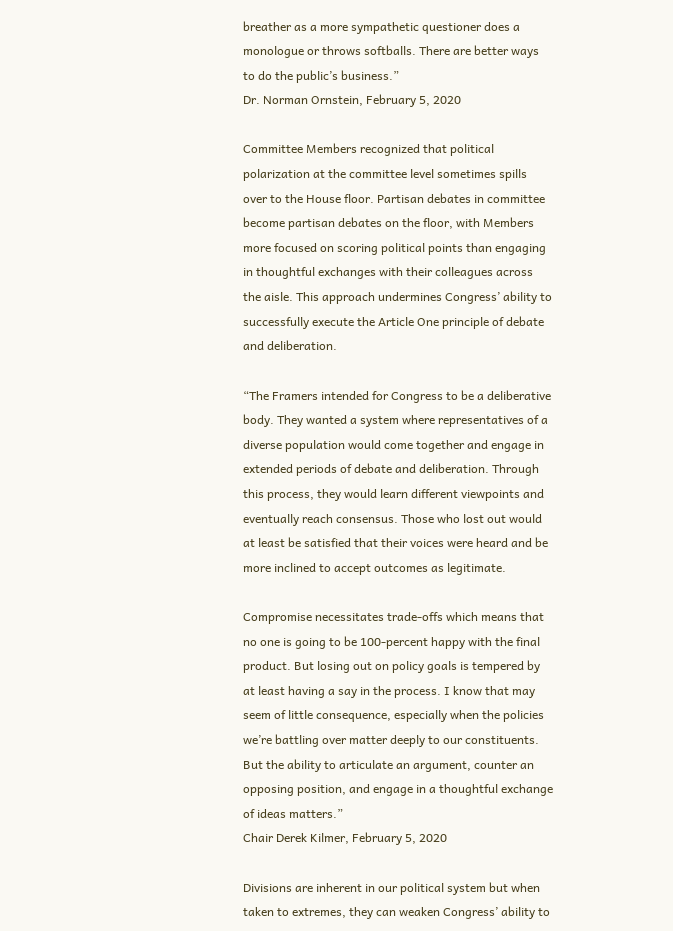breather as a more sympathetic questioner does a monologue or throws softballs. There are better ways to do the public’s business.”
Dr. Norman Ornstein, February 5, 2020

Committee Members recognized that political polarization at the committee level sometimes spills over to the House floor. Partisan debates in committee become partisan debates on the floor, with Members more focused on scoring political points than engaging in thoughtful exchanges with their colleagues across the aisle. This approach undermines Congress’ ability to successfully execute the Article One principle of debate and deliberation.

“The Framers intended for Congress to be a deliberative body. They wanted a system where representatives of a diverse population would come together and engage in extended periods of debate and deliberation. Through this process, they would learn different viewpoints and eventually reach consensus. Those who lost out would at least be satisfied that their voices were heard and be more inclined to accept outcomes as legitimate.

Compromise necessitates trade-offs which means that no one is going to be 100-percent happy with the final product. But losing out on policy goals is tempered by at least having a say in the process. I know that may seem of little consequence, especially when the policies we’re battling over matter deeply to our constituents. But the ability to articulate an argument, counter an opposing position, and engage in a thoughtful exchange of ideas matters.”
Chair Derek Kilmer, February 5, 2020

Divisions are inherent in our political system but when taken to extremes, they can weaken Congress’ ability to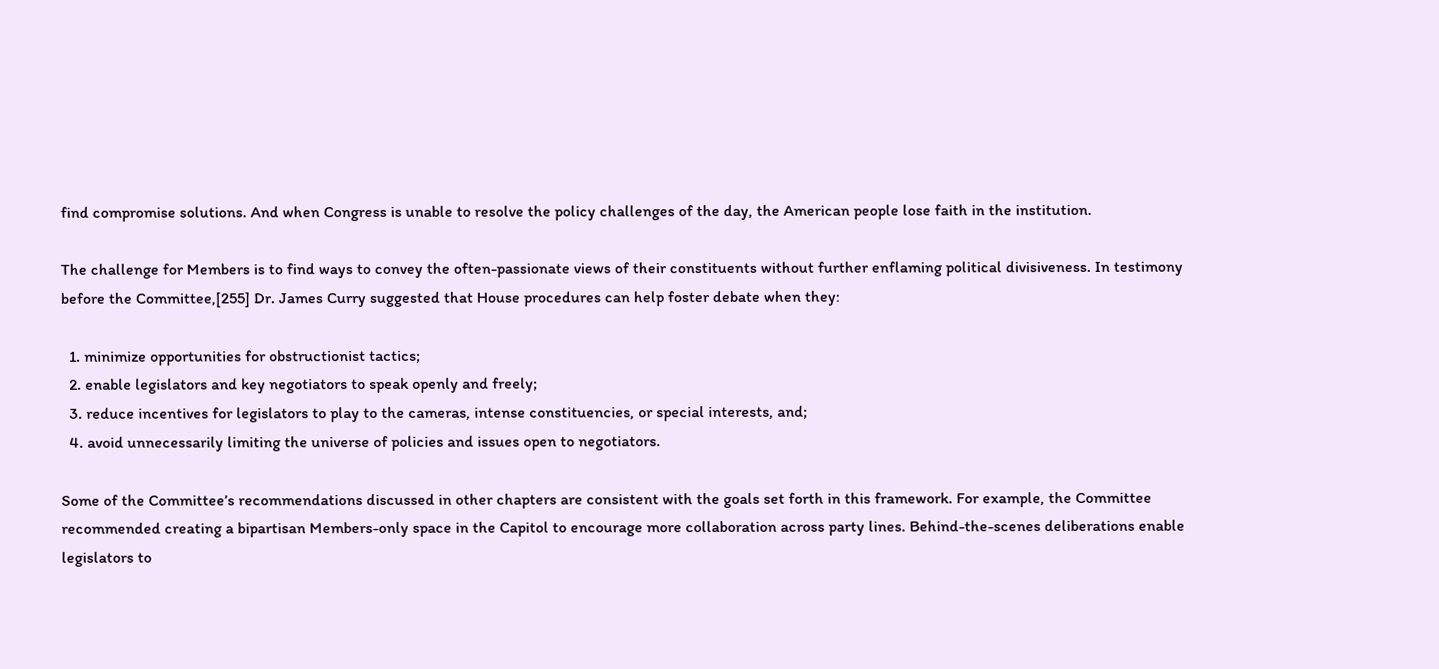find compromise solutions. And when Congress is unable to resolve the policy challenges of the day, the American people lose faith in the institution.

The challenge for Members is to find ways to convey the often-passionate views of their constituents without further enflaming political divisiveness. In testimony before the Committee,[255] Dr. James Curry suggested that House procedures can help foster debate when they:

  1. minimize opportunities for obstructionist tactics;
  2. enable legislators and key negotiators to speak openly and freely;
  3. reduce incentives for legislators to play to the cameras, intense constituencies, or special interests, and;
  4. avoid unnecessarily limiting the universe of policies and issues open to negotiators.

Some of the Committee’s recommendations discussed in other chapters are consistent with the goals set forth in this framework. For example, the Committee recommended creating a bipartisan Members-only space in the Capitol to encourage more collaboration across party lines. Behind-the-scenes deliberations enable legislators to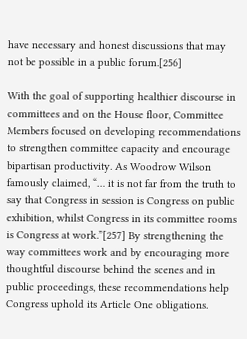have necessary and honest discussions that may not be possible in a public forum.[256]

With the goal of supporting healthier discourse in committees and on the House floor, Committee Members focused on developing recommendations to strengthen committee capacity and encourage bipartisan productivity. As Woodrow Wilson famously claimed, “… it is not far from the truth to say that Congress in session is Congress on public exhibition, whilst Congress in its committee rooms is Congress at work.”[257] By strengthening the way committees work and by encouraging more thoughtful discourse behind the scenes and in public proceedings, these recommendations help Congress uphold its Article One obligations.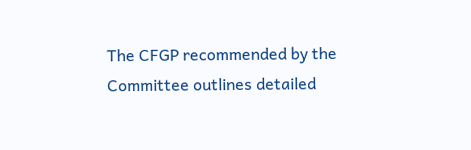The CFGP recommended by the Committee outlines detailed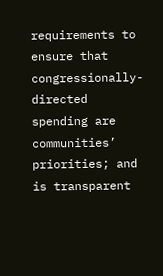requirements to ensure that congressionally-directed spending are communities’ priorities; and is transparent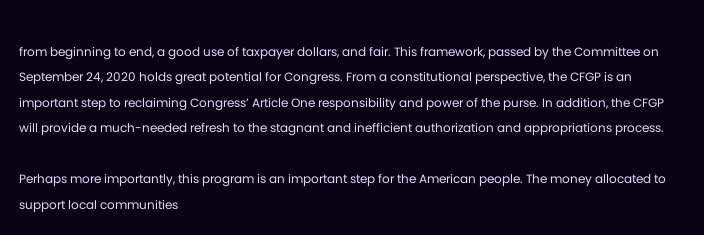from beginning to end, a good use of taxpayer dollars, and fair. This framework, passed by the Committee on September 24, 2020 holds great potential for Congress. From a constitutional perspective, the CFGP is an important step to reclaiming Congress’ Article One responsibility and power of the purse. In addition, the CFGP will provide a much-needed refresh to the stagnant and inefficient authorization and appropriations process.

Perhaps more importantly, this program is an important step for the American people. The money allocated to support local communities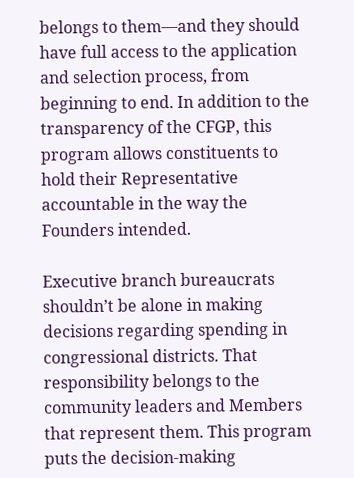belongs to them—and they should have full access to the application and selection process, from beginning to end. In addition to the transparency of the CFGP, this program allows constituents to hold their Representative accountable in the way the Founders intended.

Executive branch bureaucrats shouldn’t be alone in making decisions regarding spending in congressional districts. That responsibility belongs to the community leaders and Members that represent them. This program puts the decision-making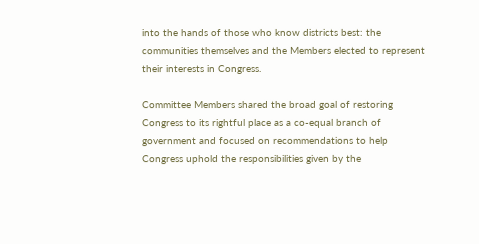into the hands of those who know districts best: the communities themselves and the Members elected to represent their interests in Congress.

Committee Members shared the broad goal of restoring Congress to its rightful place as a co-equal branch of government and focused on recommendations to help Congress uphold the responsibilities given by the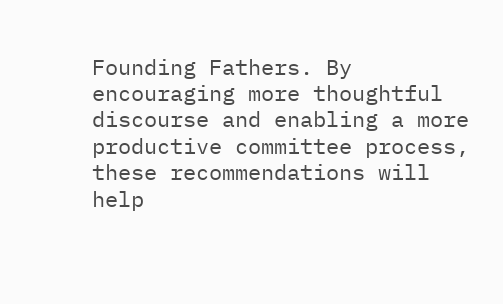Founding Fathers. By encouraging more thoughtful discourse and enabling a more productive committee process, these recommendations will help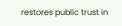restores public trust in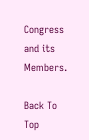Congress and its Members.

Back To Top